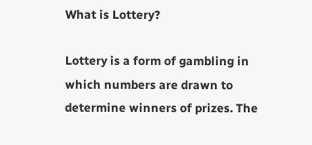What is Lottery?

Lottery is a form of gambling in which numbers are drawn to determine winners of prizes. The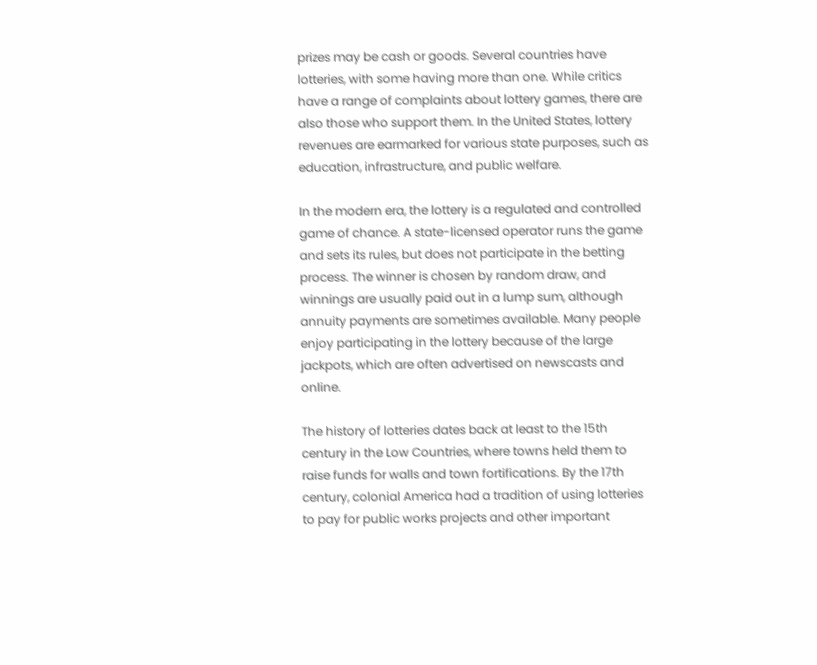prizes may be cash or goods. Several countries have lotteries, with some having more than one. While critics have a range of complaints about lottery games, there are also those who support them. In the United States, lottery revenues are earmarked for various state purposes, such as education, infrastructure, and public welfare.

In the modern era, the lottery is a regulated and controlled game of chance. A state-licensed operator runs the game and sets its rules, but does not participate in the betting process. The winner is chosen by random draw, and winnings are usually paid out in a lump sum, although annuity payments are sometimes available. Many people enjoy participating in the lottery because of the large jackpots, which are often advertised on newscasts and online.

The history of lotteries dates back at least to the 15th century in the Low Countries, where towns held them to raise funds for walls and town fortifications. By the 17th century, colonial America had a tradition of using lotteries to pay for public works projects and other important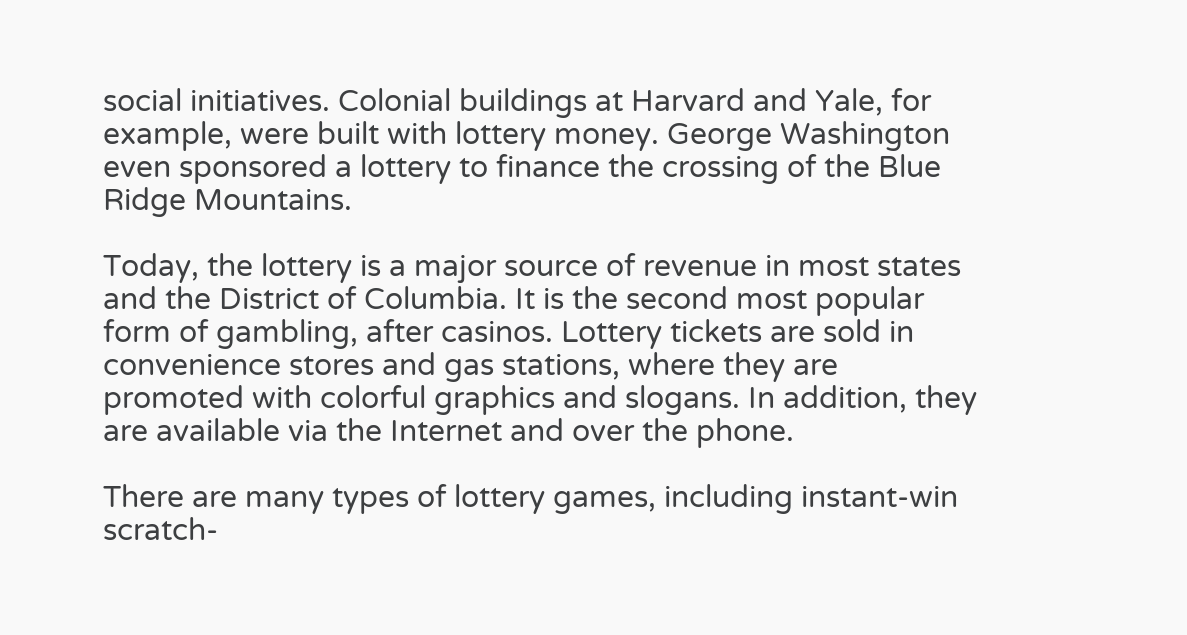social initiatives. Colonial buildings at Harvard and Yale, for example, were built with lottery money. George Washington even sponsored a lottery to finance the crossing of the Blue Ridge Mountains.

Today, the lottery is a major source of revenue in most states and the District of Columbia. It is the second most popular form of gambling, after casinos. Lottery tickets are sold in convenience stores and gas stations, where they are promoted with colorful graphics and slogans. In addition, they are available via the Internet and over the phone.

There are many types of lottery games, including instant-win scratch-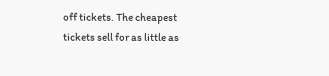off tickets. The cheapest tickets sell for as little as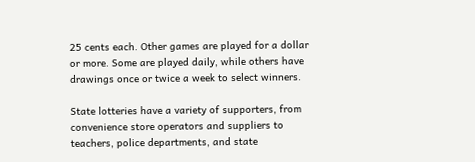25 cents each. Other games are played for a dollar or more. Some are played daily, while others have drawings once or twice a week to select winners.

State lotteries have a variety of supporters, from convenience store operators and suppliers to teachers, police departments, and state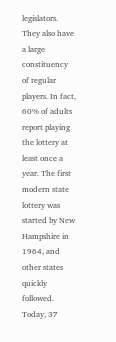legislators. They also have a large constituency of regular players. In fact, 60% of adults report playing the lottery at least once a year. The first modern state lottery was started by New Hampshire in 1964, and other states quickly followed. Today, 37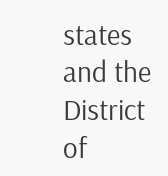states and the District of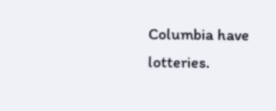Columbia have lotteries.